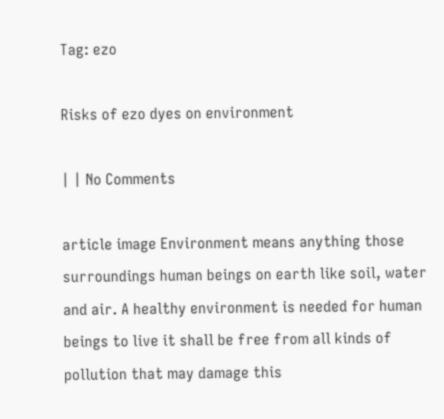Tag: ezo

Risks of ezo dyes on environment

| | No Comments

article image Environment means anything those surroundings human beings on earth like soil, water and air. A healthy environment is needed for human beings to live it shall be free from all kinds of pollution that may damage this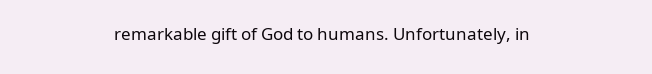remarkable gift of God to humans. Unfortunately, in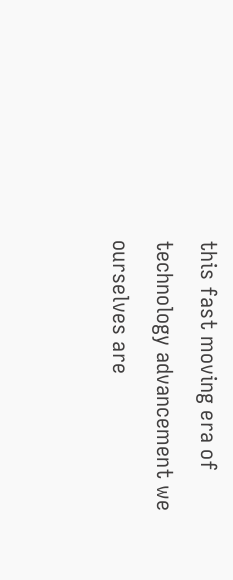this fast moving era of technology advancement we ourselves are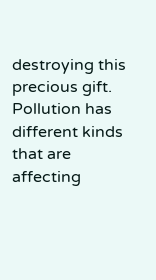destroying this precious gift. Pollution has different kinds that are affecting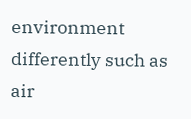environment differently such as air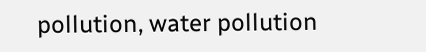pollution, water pollution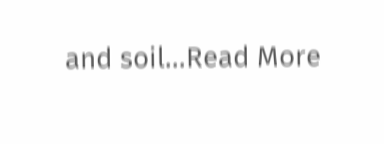and soil…Read More